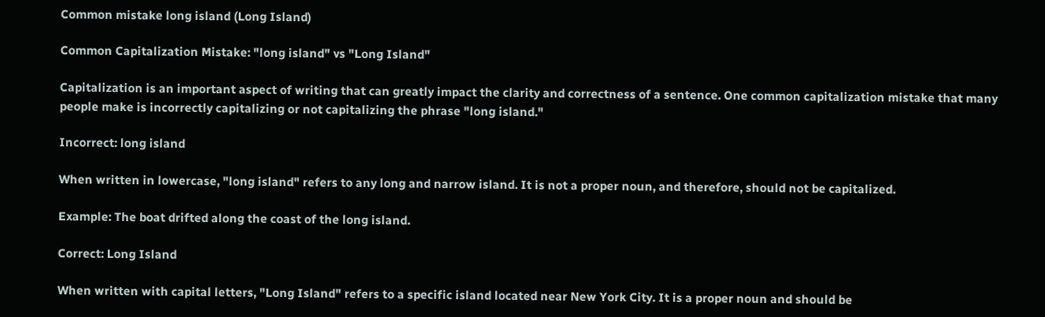Common mistake long island (Long Island)

Common Capitalization Mistake: "long island" vs "Long Island"

Capitalization is an important aspect of writing that can greatly impact the clarity and correctness of a sentence. One common capitalization mistake that many people make is incorrectly capitalizing or not capitalizing the phrase "long island."

Incorrect: long island

When written in lowercase, "long island" refers to any long and narrow island. It is not a proper noun, and therefore, should not be capitalized.

Example: The boat drifted along the coast of the long island.

Correct: Long Island

When written with capital letters, "Long Island" refers to a specific island located near New York City. It is a proper noun and should be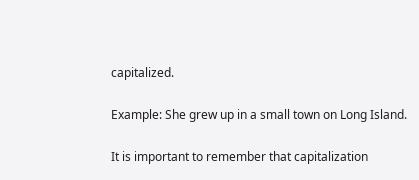capitalized.

Example: She grew up in a small town on Long Island.

It is important to remember that capitalization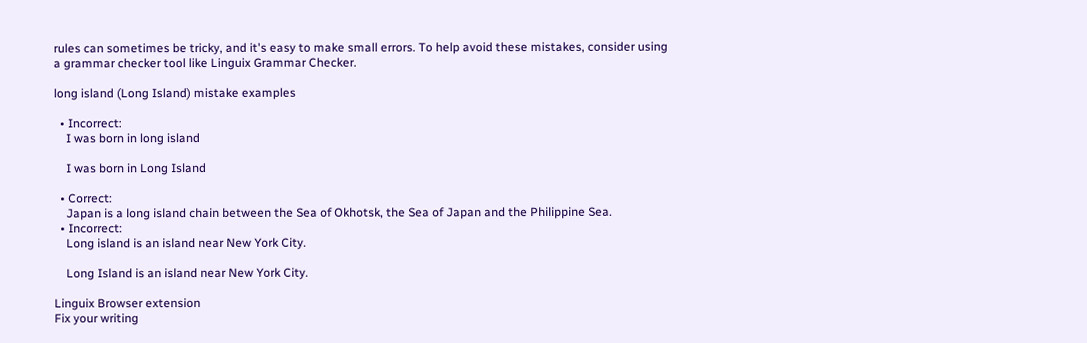rules can sometimes be tricky, and it's easy to make small errors. To help avoid these mistakes, consider using a grammar checker tool like Linguix Grammar Checker.

long island (Long Island) mistake examples

  • Incorrect:
    I was born in long island

    I was born in Long Island

  • Correct:
    Japan is a long island chain between the Sea of Okhotsk, the Sea of Japan and the Philippine Sea.
  • Incorrect:
    Long island is an island near New York City.

    Long Island is an island near New York City.

Linguix Browser extension
Fix your writing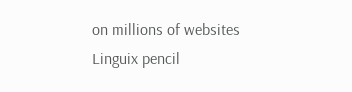on millions of websites
Linguix pencil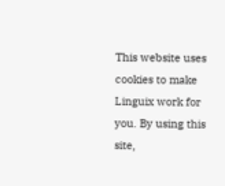This website uses cookies to make Linguix work for you. By using this site,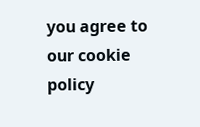you agree to our cookie policy